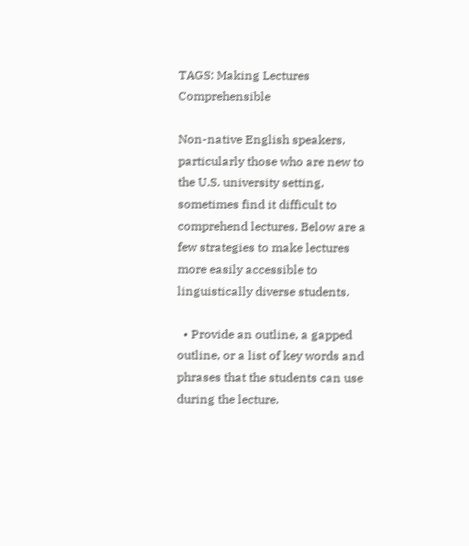TAGS: Making Lectures Comprehensible

Non-native English speakers, particularly those who are new to the U.S. university setting, sometimes find it difficult to comprehend lectures. Below are a few strategies to make lectures more easily accessible to linguistically diverse students.

  • Provide an outline, a gapped outline, or a list of key words and phrases that the students can use during the lecture.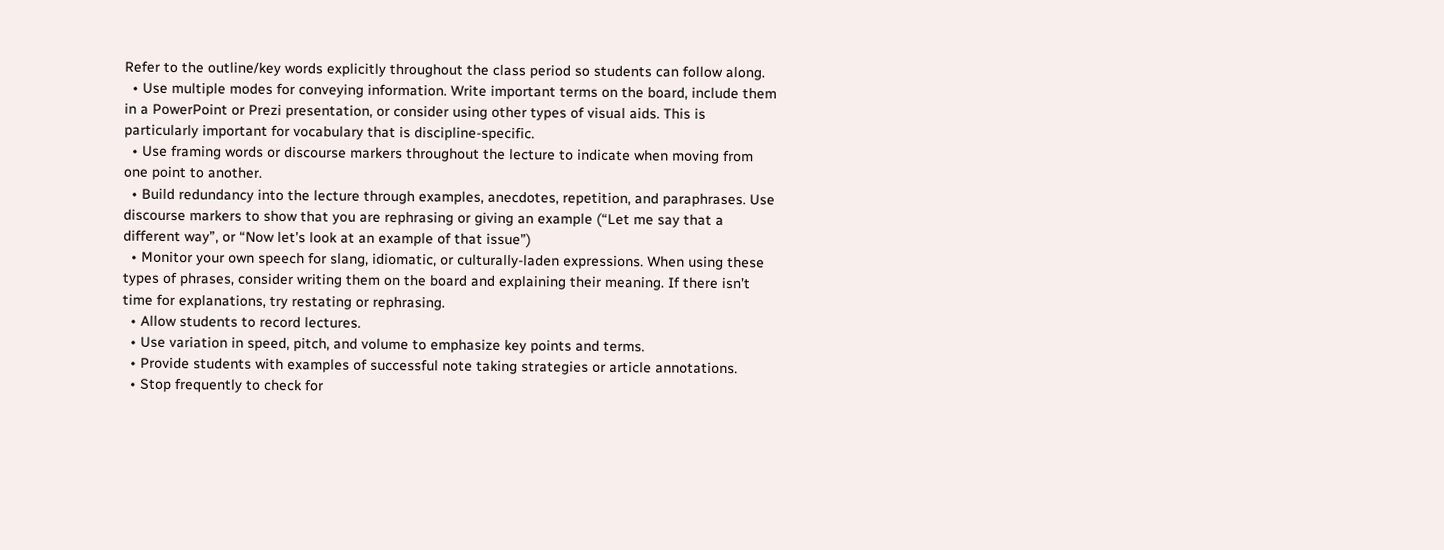Refer to the outline/key words explicitly throughout the class period so students can follow along.
  • Use multiple modes for conveying information. Write important terms on the board, include them in a PowerPoint or Prezi presentation, or consider using other types of visual aids. This is particularly important for vocabulary that is discipline-specific.
  • Use framing words or discourse markers throughout the lecture to indicate when moving from one point to another.
  • Build redundancy into the lecture through examples, anecdotes, repetition, and paraphrases. Use discourse markers to show that you are rephrasing or giving an example (“Let me say that a different way”, or “Now let’s look at an example of that issue”)
  • Monitor your own speech for slang, idiomatic, or culturally-laden expressions. When using these types of phrases, consider writing them on the board and explaining their meaning. If there isn’t time for explanations, try restating or rephrasing.
  • Allow students to record lectures.
  • Use variation in speed, pitch, and volume to emphasize key points and terms.
  • Provide students with examples of successful note taking strategies or article annotations.
  • Stop frequently to check for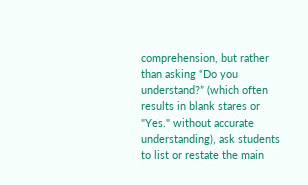comprehension, but rather than asking “Do you understand?” (which often results in blank stares or "Yes." without accurate understanding), ask students to list or restate the main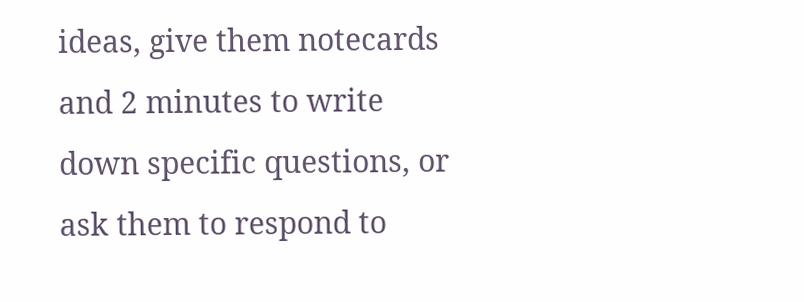ideas, give them notecards and 2 minutes to write down specific questions, or ask them to respond to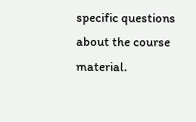specific questions about the course material.